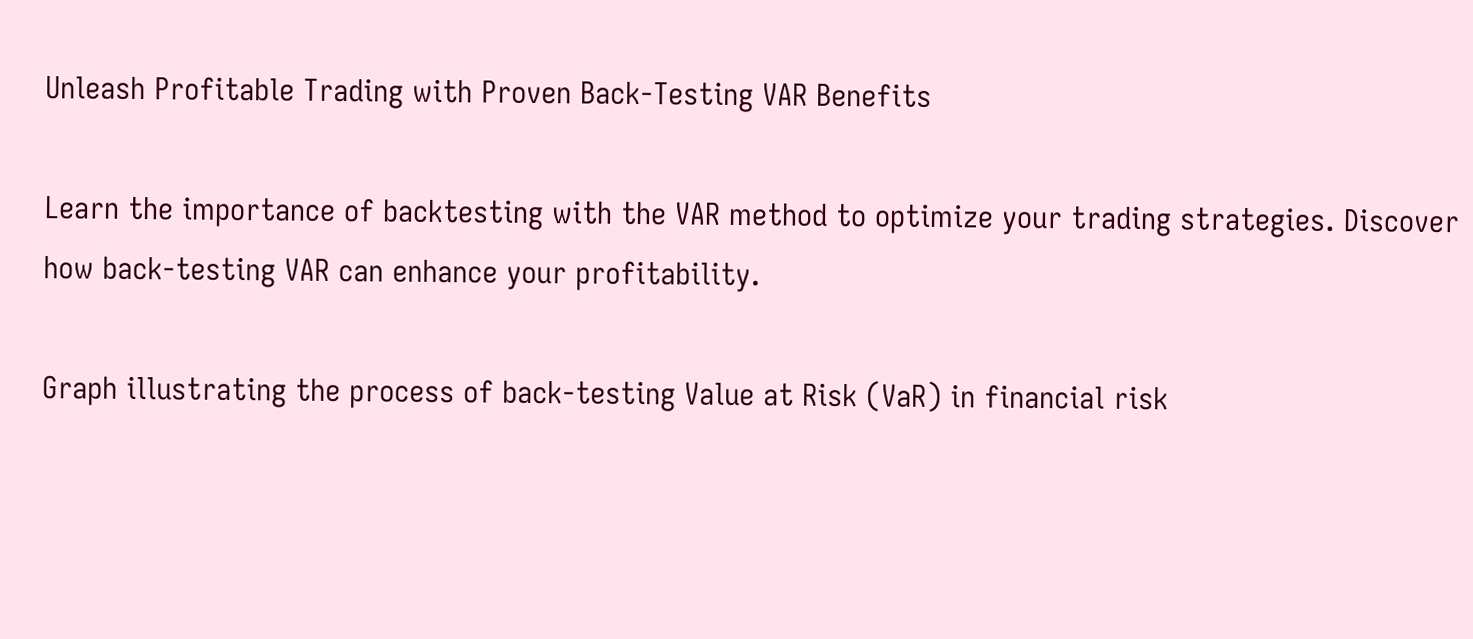Unleash Profitable Trading with Proven Back-Testing VAR Benefits

Learn the importance of backtesting with the VAR method to optimize your trading strategies. Discover how back-testing VAR can enhance your profitability.

Graph illustrating the process of back-testing Value at Risk (VaR) in financial risk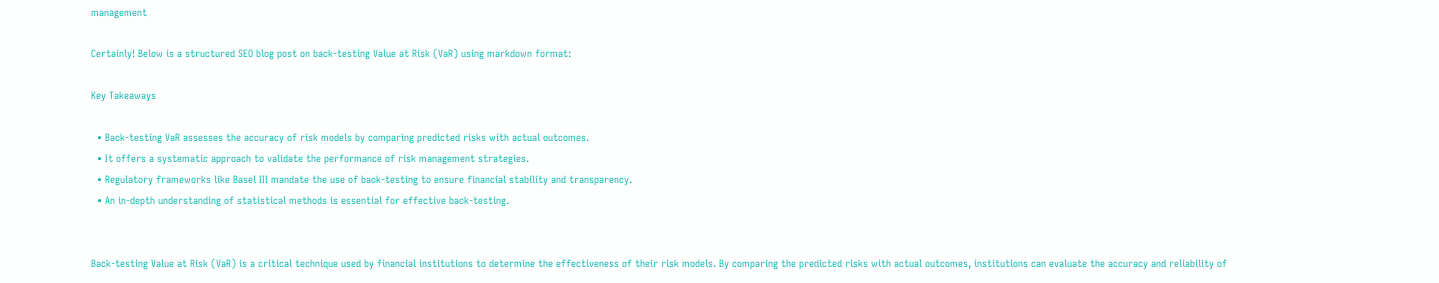management

Certainly! Below is a structured SEO blog post on back-testing Value at Risk (VaR) using markdown format:

Key Takeaways

  • Back-testing VaR assesses the accuracy of risk models by comparing predicted risks with actual outcomes.
  • It offers a systematic approach to validate the performance of risk management strategies.
  • Regulatory frameworks like Basel III mandate the use of back-testing to ensure financial stability and transparency.
  • An in-depth understanding of statistical methods is essential for effective back-testing.


Back-testing Value at Risk (VaR) is a critical technique used by financial institutions to determine the effectiveness of their risk models. By comparing the predicted risks with actual outcomes, institutions can evaluate the accuracy and reliability of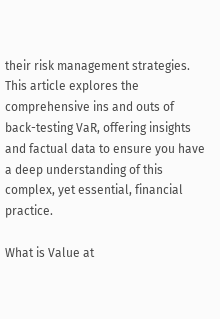their risk management strategies. This article explores the comprehensive ins and outs of back-testing VaR, offering insights and factual data to ensure you have a deep understanding of this complex, yet essential, financial practice.

What is Value at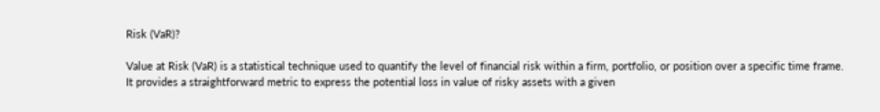Risk (VaR)?

Value at Risk (VaR) is a statistical technique used to quantify the level of financial risk within a firm, portfolio, or position over a specific time frame. It provides a straightforward metric to express the potential loss in value of risky assets with a given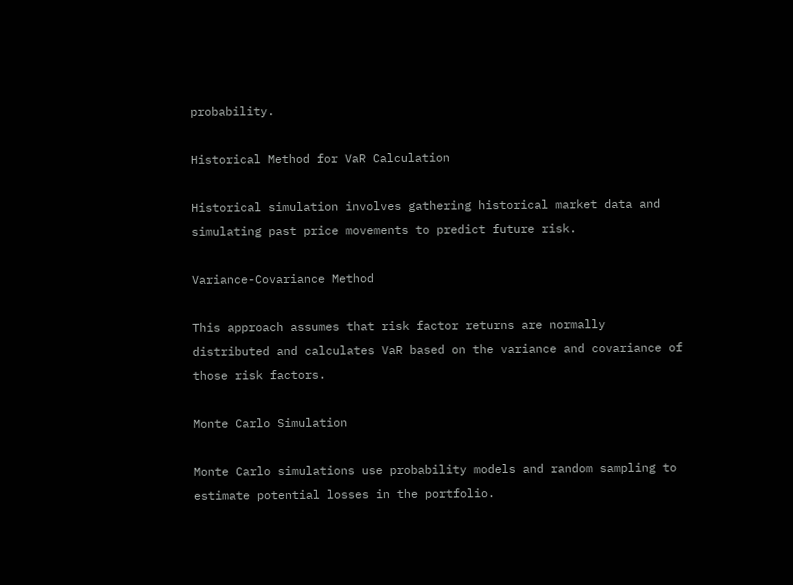probability.

Historical Method for VaR Calculation

Historical simulation involves gathering historical market data and simulating past price movements to predict future risk.

Variance-Covariance Method

This approach assumes that risk factor returns are normally distributed and calculates VaR based on the variance and covariance of those risk factors.

Monte Carlo Simulation

Monte Carlo simulations use probability models and random sampling to estimate potential losses in the portfolio.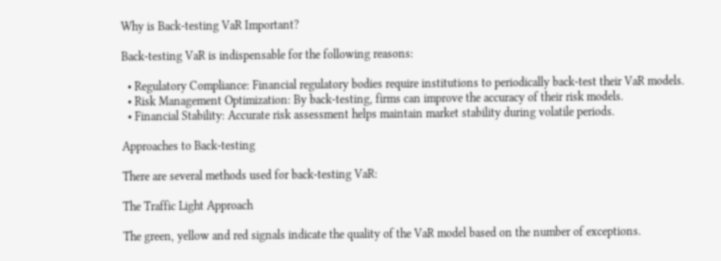Why is Back-testing VaR Important?

Back-testing VaR is indispensable for the following reasons:

  • Regulatory Compliance: Financial regulatory bodies require institutions to periodically back-test their VaR models.
  • Risk Management Optimization: By back-testing, firms can improve the accuracy of their risk models.
  • Financial Stability: Accurate risk assessment helps maintain market stability during volatile periods.

Approaches to Back-testing

There are several methods used for back-testing VaR:

The Traffic Light Approach

The green, yellow and red signals indicate the quality of the VaR model based on the number of exceptions.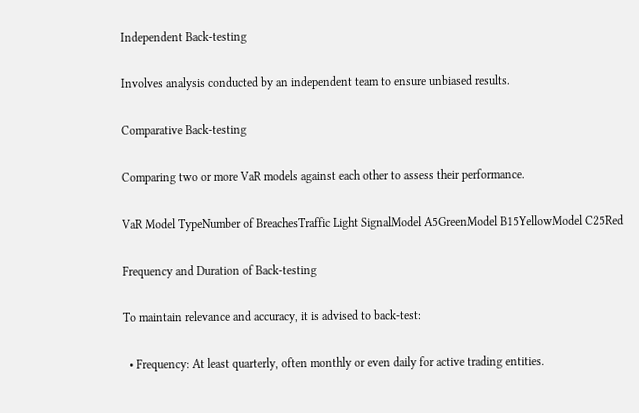Independent Back-testing

Involves analysis conducted by an independent team to ensure unbiased results.

Comparative Back-testing

Comparing two or more VaR models against each other to assess their performance.

VaR Model TypeNumber of BreachesTraffic Light SignalModel A5GreenModel B15YellowModel C25Red

Frequency and Duration of Back-testing

To maintain relevance and accuracy, it is advised to back-test:

  • Frequency: At least quarterly, often monthly or even daily for active trading entities.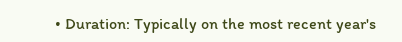• Duration: Typically on the most recent year's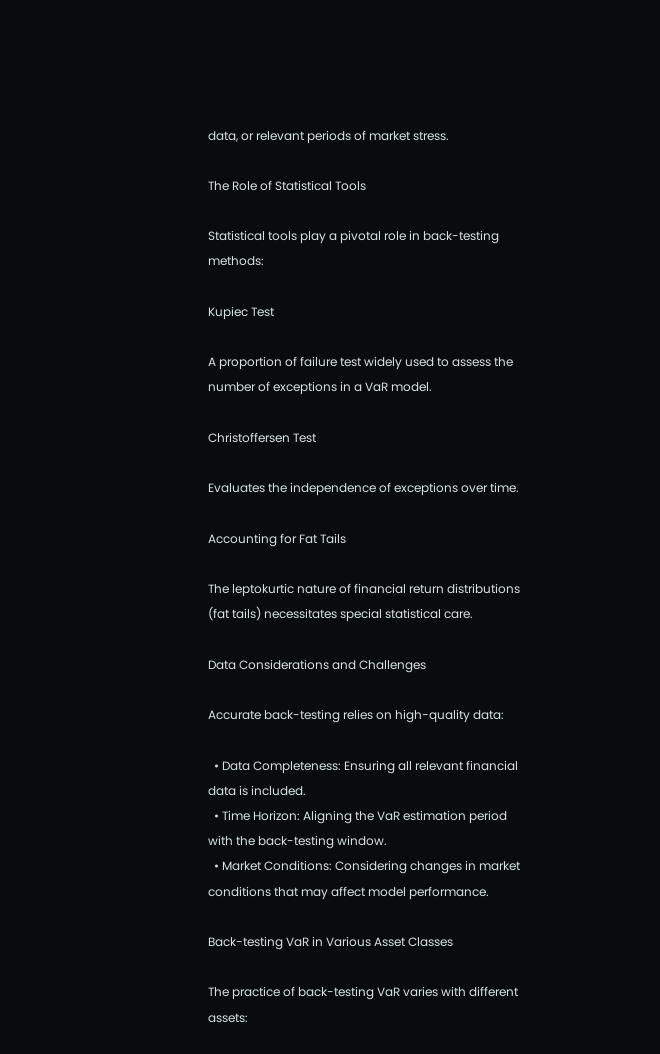data, or relevant periods of market stress.

The Role of Statistical Tools

Statistical tools play a pivotal role in back-testing methods:

Kupiec Test

A proportion of failure test widely used to assess the number of exceptions in a VaR model.

Christoffersen Test

Evaluates the independence of exceptions over time.

Accounting for Fat Tails

The leptokurtic nature of financial return distributions (fat tails) necessitates special statistical care.

Data Considerations and Challenges

Accurate back-testing relies on high-quality data:

  • Data Completeness: Ensuring all relevant financial data is included.
  • Time Horizon: Aligning the VaR estimation period with the back-testing window.
  • Market Conditions: Considering changes in market conditions that may affect model performance.

Back-testing VaR in Various Asset Classes

The practice of back-testing VaR varies with different assets: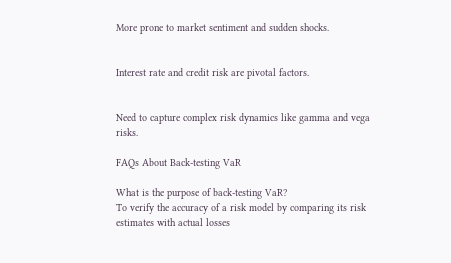More prone to market sentiment and sudden shocks.


Interest rate and credit risk are pivotal factors.


Need to capture complex risk dynamics like gamma and vega risks.

FAQs About Back-testing VaR

What is the purpose of back-testing VaR?
To verify the accuracy of a risk model by comparing its risk estimates with actual losses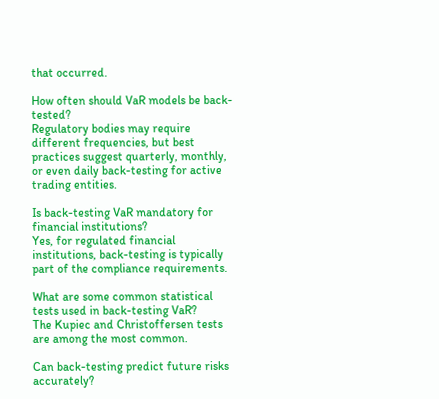that occurred.

How often should VaR models be back-tested?
Regulatory bodies may require different frequencies, but best practices suggest quarterly, monthly, or even daily back-testing for active trading entities.

Is back-testing VaR mandatory for financial institutions?
Yes, for regulated financial institutions, back-testing is typically part of the compliance requirements.

What are some common statistical tests used in back-testing VaR?
The Kupiec and Christoffersen tests are among the most common.

Can back-testing predict future risks accurately?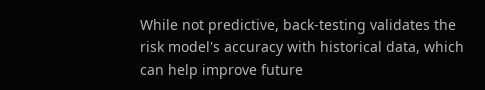While not predictive, back-testing validates the risk model's accuracy with historical data, which can help improve future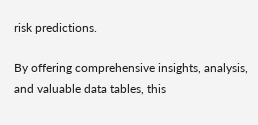risk predictions.

By offering comprehensive insights, analysis, and valuable data tables, this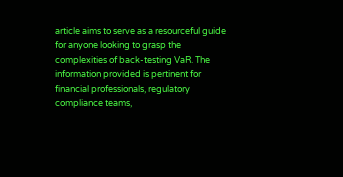article aims to serve as a resourceful guide for anyone looking to grasp the complexities of back-testing VaR. The information provided is pertinent for financial professionals, regulatory compliance teams,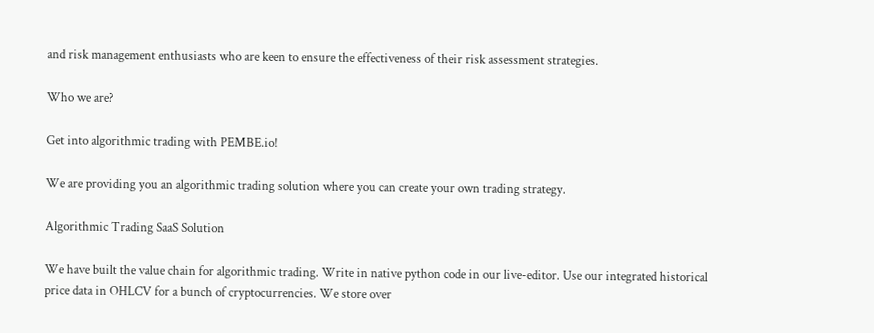and risk management enthusiasts who are keen to ensure the effectiveness of their risk assessment strategies.

Who we are?

Get into algorithmic trading with PEMBE.io!

We are providing you an algorithmic trading solution where you can create your own trading strategy.

Algorithmic Trading SaaS Solution

We have built the value chain for algorithmic trading. Write in native python code in our live-editor. Use our integrated historical price data in OHLCV for a bunch of cryptocurrencies. We store over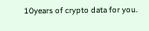10years of crypto data for you.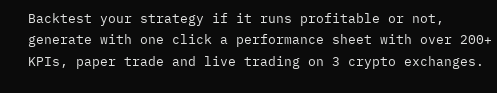Backtest your strategy if it runs profitable or not, generate with one click a performance sheet with over 200+ KPIs, paper trade and live trading on 3 crypto exchanges.